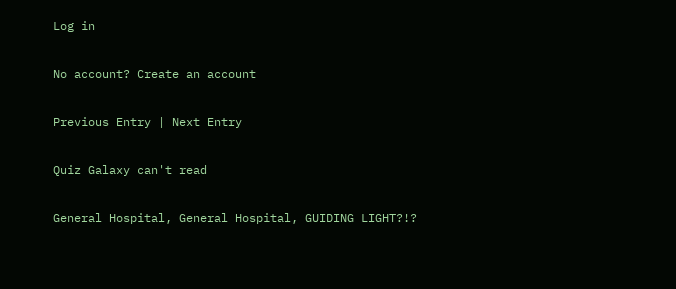Log in

No account? Create an account

Previous Entry | Next Entry

Quiz Galaxy can't read

General Hospital, General Hospital, GUIDING LIGHT?!?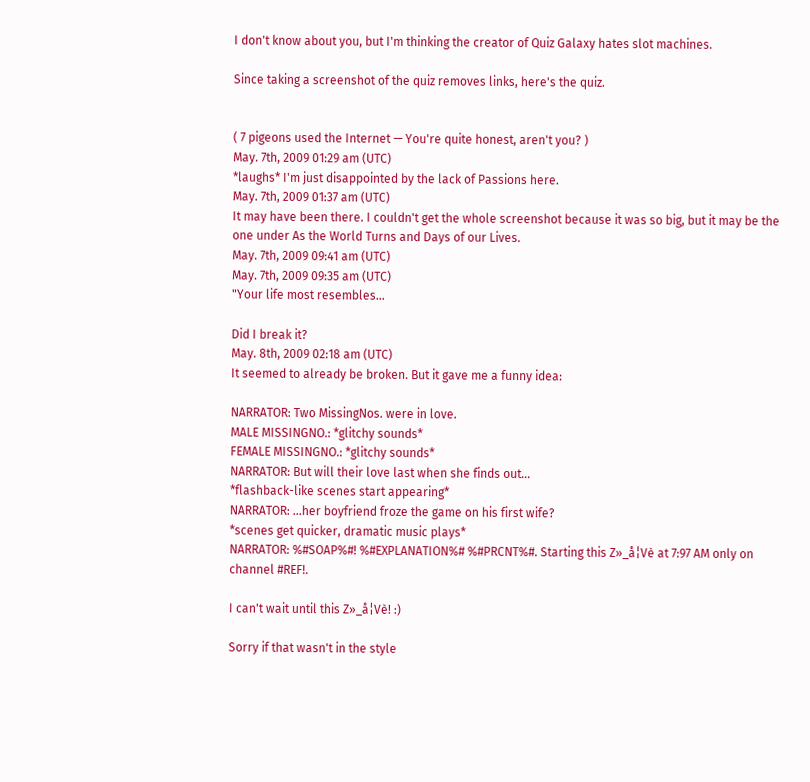I don't know about you, but I'm thinking the creator of Quiz Galaxy hates slot machines.

Since taking a screenshot of the quiz removes links, here's the quiz.


( 7 pigeons used the Internet — You're quite honest, aren't you? )
May. 7th, 2009 01:29 am (UTC)
*laughs* I'm just disappointed by the lack of Passions here.
May. 7th, 2009 01:37 am (UTC)
It may have been there. I couldn't get the whole screenshot because it was so big, but it may be the one under As the World Turns and Days of our Lives.
May. 7th, 2009 09:41 am (UTC)
May. 7th, 2009 09:35 am (UTC)
"Your life most resembles...

Did I break it?
May. 8th, 2009 02:18 am (UTC)
It seemed to already be broken. But it gave me a funny idea:

NARRATOR: Two MissingNos. were in love.
MALE MISSINGNO.: *glitchy sounds*
FEMALE MISSINGNO.: *glitchy sounds*
NARRATOR: But will their love last when she finds out...
*flashback-like scenes start appearing*
NARRATOR: ...her boyfriend froze the game on his first wife?
*scenes get quicker, dramatic music plays*
NARRATOR: %#SOAP%#! %#EXPLANATION%# %#PRCNT%#. Starting this Z»_å¦Vè at 7:97 AM only on channel #REF!.

I can't wait until this Z»_å¦Vè! :)

Sorry if that wasn't in the style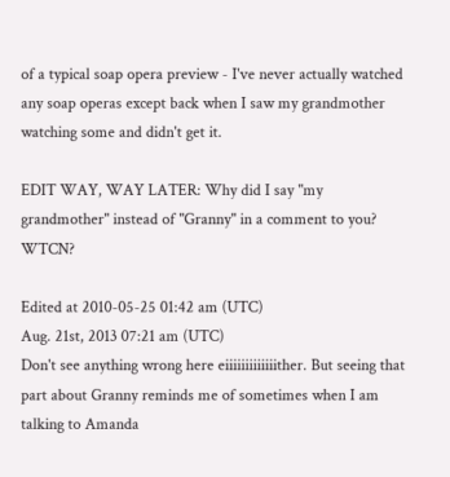of a typical soap opera preview - I've never actually watched any soap operas except back when I saw my grandmother watching some and didn't get it.

EDIT WAY, WAY LATER: Why did I say "my grandmother" instead of "Granny" in a comment to you? WTCN?

Edited at 2010-05-25 01:42 am (UTC)
Aug. 21st, 2013 07:21 am (UTC)
Don't see anything wrong here eiiiiiiiiiiiiither. But seeing that part about Granny reminds me of sometimes when I am talking to Amanda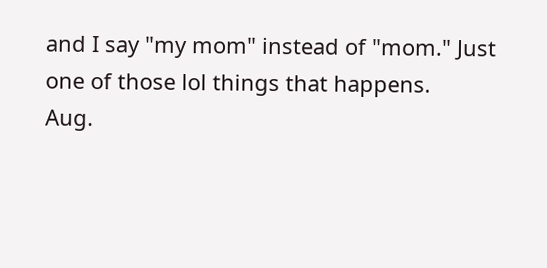and I say "my mom" instead of "mom." Just one of those lol things that happens.
Aug.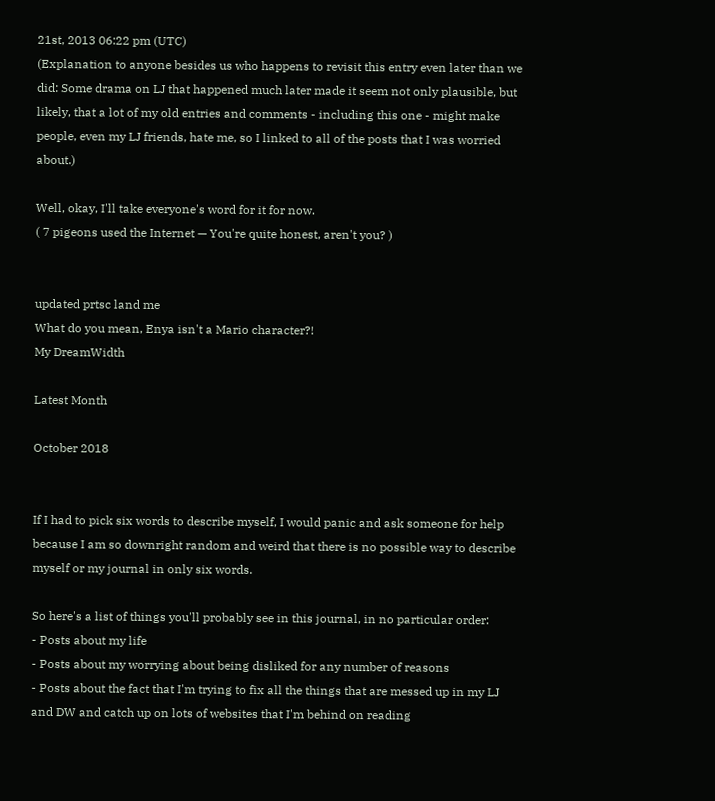21st, 2013 06:22 pm (UTC)
(Explanation to anyone besides us who happens to revisit this entry even later than we did: Some drama on LJ that happened much later made it seem not only plausible, but likely, that a lot of my old entries and comments - including this one - might make people, even my LJ friends, hate me, so I linked to all of the posts that I was worried about.)

Well, okay, I'll take everyone's word for it for now.
( 7 pigeons used the Internet — You're quite honest, aren't you? )


updated prtsc land me
What do you mean, Enya isn't a Mario character?!
My DreamWidth

Latest Month

October 2018


If I had to pick six words to describe myself, I would panic and ask someone for help because I am so downright random and weird that there is no possible way to describe myself or my journal in only six words.

So here's a list of things you'll probably see in this journal, in no particular order:
- Posts about my life
- Posts about my worrying about being disliked for any number of reasons
- Posts about the fact that I'm trying to fix all the things that are messed up in my LJ and DW and catch up on lots of websites that I'm behind on reading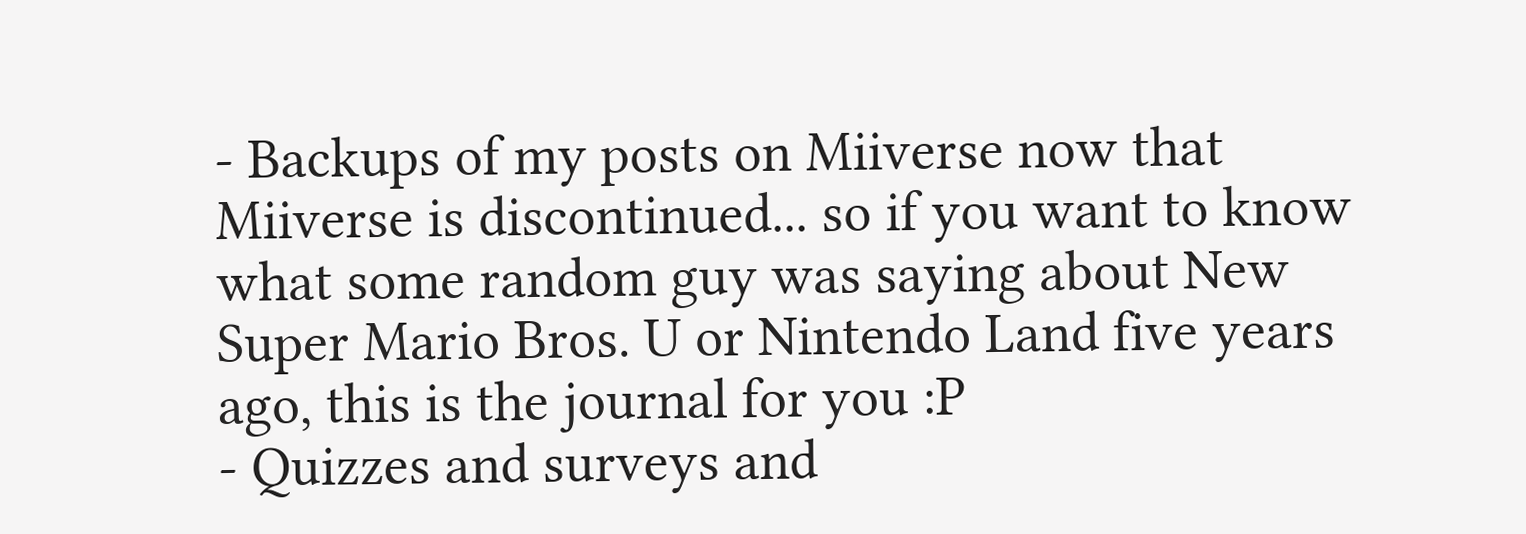- Backups of my posts on Miiverse now that Miiverse is discontinued... so if you want to know what some random guy was saying about New Super Mario Bros. U or Nintendo Land five years ago, this is the journal for you :P
- Quizzes and surveys and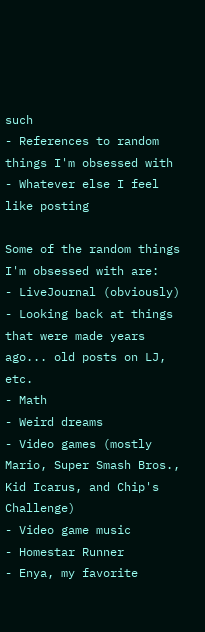such
- References to random things I'm obsessed with
- Whatever else I feel like posting

Some of the random things I'm obsessed with are:
- LiveJournal (obviously)
- Looking back at things that were made years ago... old posts on LJ, etc.
- Math
- Weird dreams
- Video games (mostly Mario, Super Smash Bros., Kid Icarus, and Chip's Challenge)
- Video game music
- Homestar Runner
- Enya, my favorite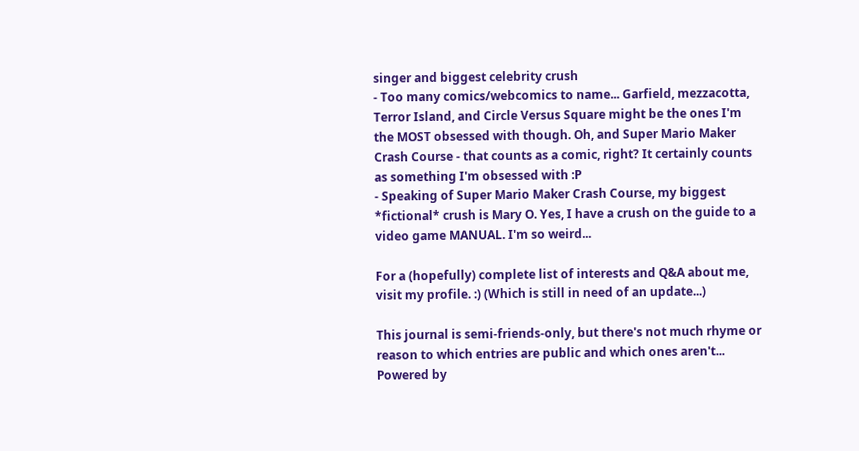singer and biggest celebrity crush
- Too many comics/webcomics to name... Garfield, mezzacotta, Terror Island, and Circle Versus Square might be the ones I'm the MOST obsessed with though. Oh, and Super Mario Maker Crash Course - that counts as a comic, right? It certainly counts as something I'm obsessed with :P
- Speaking of Super Mario Maker Crash Course, my biggest *fictional* crush is Mary O. Yes, I have a crush on the guide to a video game MANUAL. I'm so weird...

For a (hopefully) complete list of interests and Q&A about me, visit my profile. :) (Which is still in need of an update...)

This journal is semi-friends-only, but there's not much rhyme or reason to which entries are public and which ones aren't...
Powered by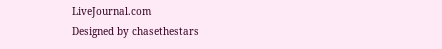LiveJournal.com
Designed by chasethestars